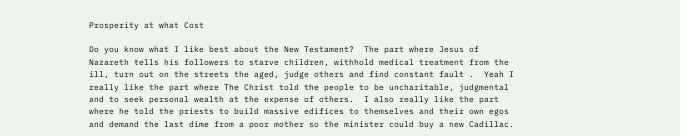Prosperity at what Cost

Do you know what I like best about the New Testament?  The part where Jesus of Nazareth tells his followers to starve children, withhold medical treatment from the ill, turn out on the streets the aged, judge others and find constant fault .  Yeah I really like the part where The Christ told the people to be uncharitable, judgmental and to seek personal wealth at the expense of others.  I also really like the part where he told the priests to build massive edifices to themselves and their own egos and demand the last dime from a poor mother so the minister could buy a new Cadillac.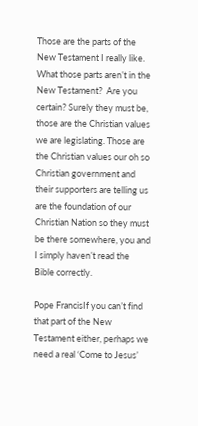Those are the parts of the New Testament I really like.  What those parts aren’t in the New Testament?  Are you certain? Surely they must be, those are the Christian values we are legislating. Those are the Christian values our oh so Christian government and their supporters are telling us are the foundation of our Christian Nation so they must be there somewhere, you and I simply haven’t read the Bible correctly.

Pope FrancisIf you can’t find that part of the New Testament either, perhaps we need a real ‘Come to Jesus’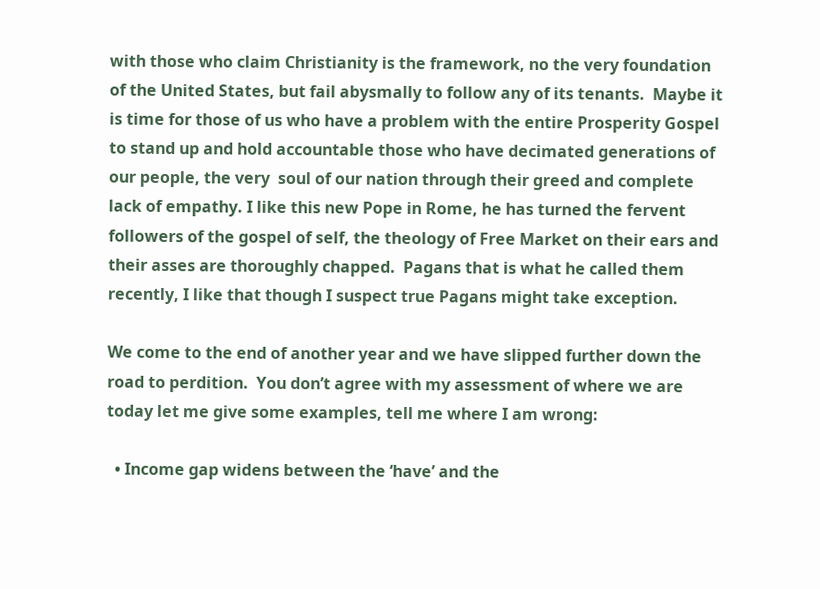with those who claim Christianity is the framework, no the very foundation of the United States, but fail abysmally to follow any of its tenants.  Maybe it is time for those of us who have a problem with the entire Prosperity Gospel to stand up and hold accountable those who have decimated generations of our people, the very  soul of our nation through their greed and complete lack of empathy. I like this new Pope in Rome, he has turned the fervent followers of the gospel of self, the theology of Free Market on their ears and their asses are thoroughly chapped.  Pagans that is what he called them recently, I like that though I suspect true Pagans might take exception.

We come to the end of another year and we have slipped further down the road to perdition.  You don’t agree with my assessment of where we are today let me give some examples, tell me where I am wrong:

  • Income gap widens between the ‘have’ and the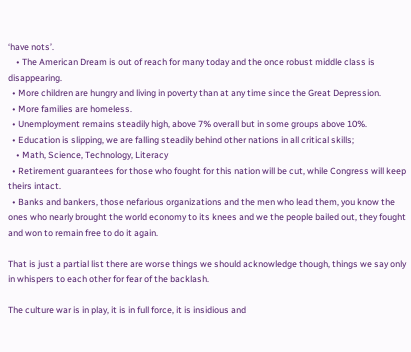‘have nots’.
    • The American Dream is out of reach for many today and the once robust middle class is disappearing.
  • More children are hungry and living in poverty than at any time since the Great Depression.
  • More families are homeless.
  • Unemployment remains steadily high, above 7% overall but in some groups above 10%.
  • Education is slipping, we are falling steadily behind other nations in all critical skills;
    • Math, Science, Technology, Literacy
  • Retirement guarantees for those who fought for this nation will be cut, while Congress will keep theirs intact.
  • Banks and bankers, those nefarious organizations and the men who lead them, you know the ones who nearly brought the world economy to its knees and we the people bailed out, they fought and won to remain free to do it again.

That is just a partial list there are worse things we should acknowledge though, things we say only in whispers to each other for fear of the backlash.

The culture war is in play, it is in full force, it is insidious and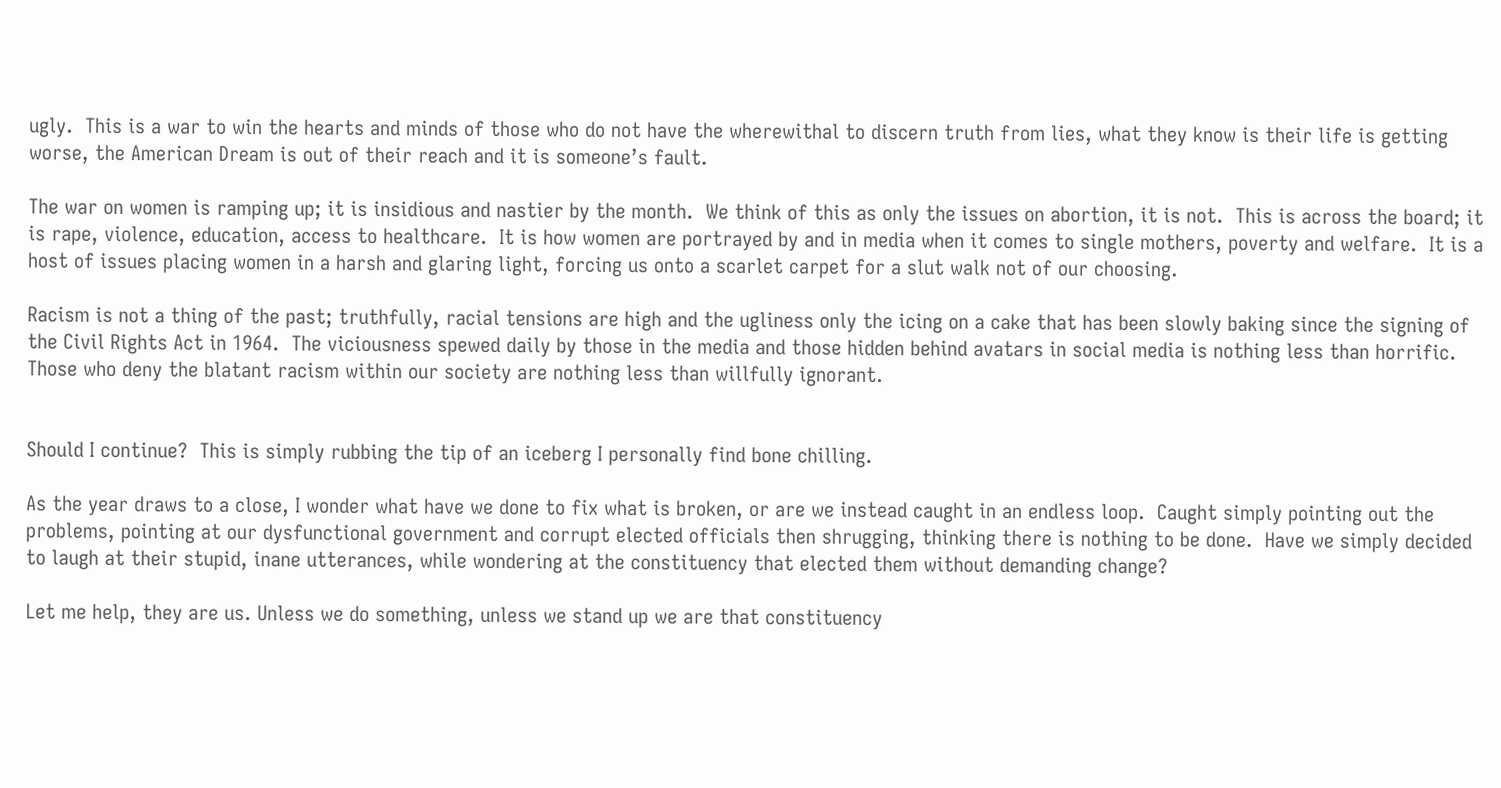ugly.  This is a war to win the hearts and minds of those who do not have the wherewithal to discern truth from lies, what they know is their life is getting worse, the American Dream is out of their reach and it is someone’s fault.

The war on women is ramping up; it is insidious and nastier by the month.  We think of this as only the issues on abortion, it is not.  This is across the board; it is rape, violence, education, access to healthcare.  It is how women are portrayed by and in media when it comes to single mothers, poverty and welfare.  It is a host of issues placing women in a harsh and glaring light, forcing us onto a scarlet carpet for a slut walk not of our choosing.

Racism is not a thing of the past; truthfully, racial tensions are high and the ugliness only the icing on a cake that has been slowly baking since the signing of the Civil Rights Act in 1964.  The viciousness spewed daily by those in the media and those hidden behind avatars in social media is nothing less than horrific.  Those who deny the blatant racism within our society are nothing less than willfully ignorant.


Should I continue?  This is simply rubbing the tip of an iceberg I personally find bone chilling.

As the year draws to a close, I wonder what have we done to fix what is broken, or are we instead caught in an endless loop.  Caught simply pointing out the problems, pointing at our dysfunctional government and corrupt elected officials then shrugging, thinking there is nothing to be done.  Have we simply decided to laugh at their stupid, inane utterances, while wondering at the constituency that elected them without demanding change?

Let me help, they are us. Unless we do something, unless we stand up we are that constituency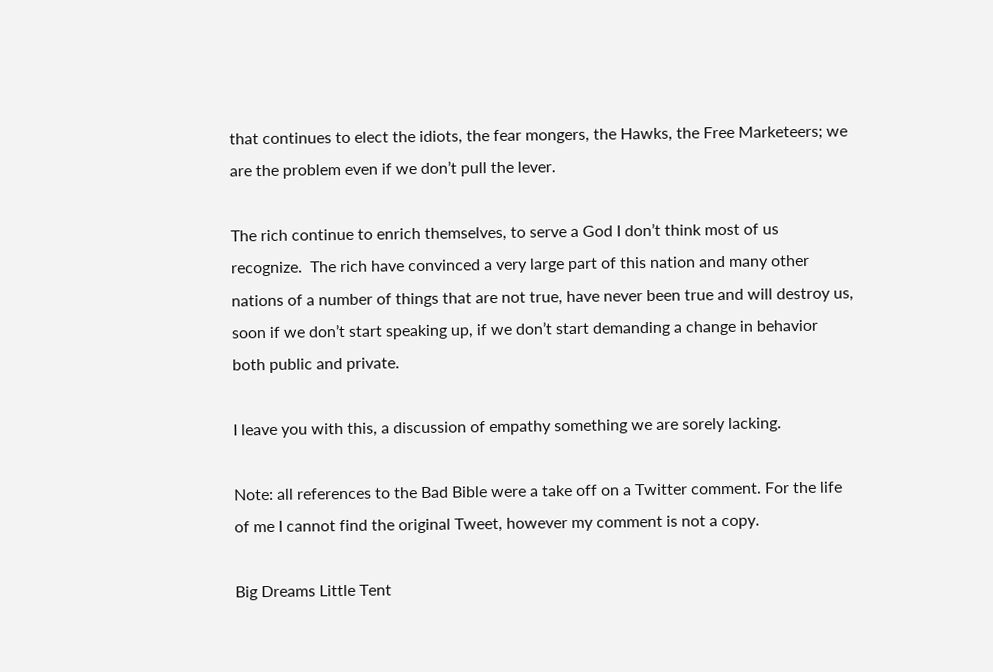that continues to elect the idiots, the fear mongers, the Hawks, the Free Marketeers; we are the problem even if we don’t pull the lever.

The rich continue to enrich themselves, to serve a God I don’t think most of us recognize.  The rich have convinced a very large part of this nation and many other nations of a number of things that are not true, have never been true and will destroy us, soon if we don’t start speaking up, if we don’t start demanding a change in behavior both public and private.

I leave you with this, a discussion of empathy something we are sorely lacking.

Note: all references to the Bad Bible were a take off on a Twitter comment. For the life of me I cannot find the original Tweet, however my comment is not a copy.

Big Dreams Little Tent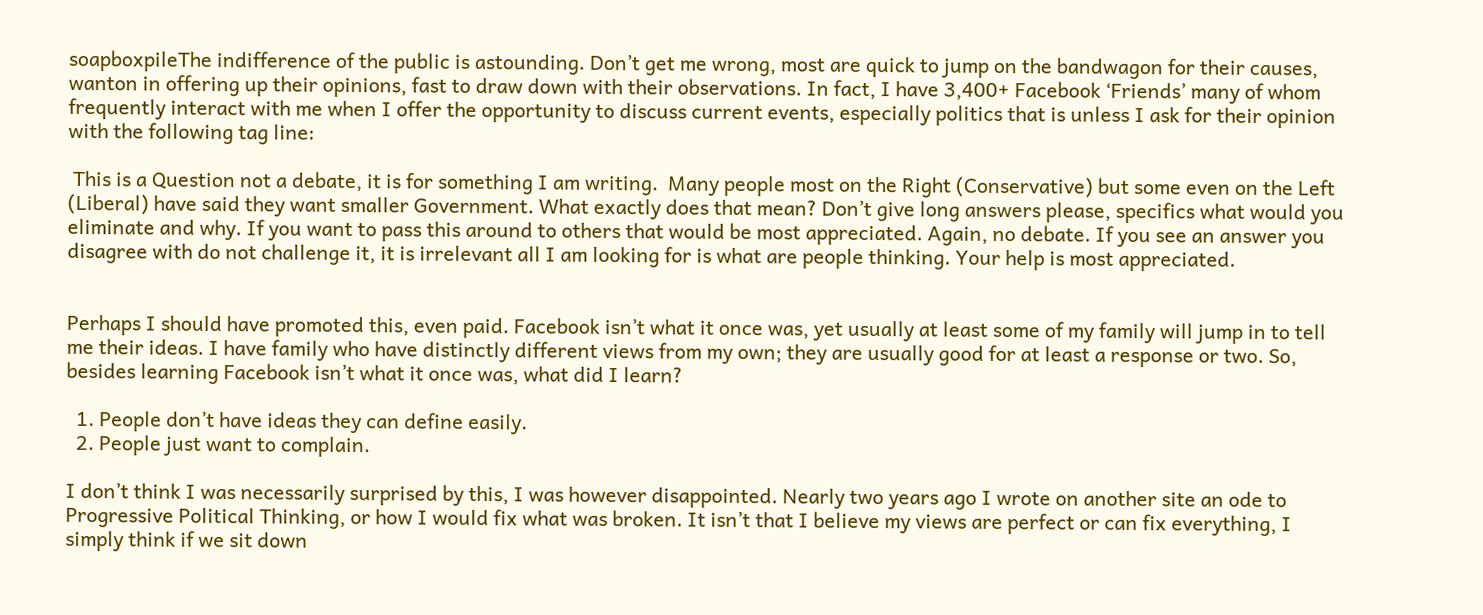soapboxpileThe indifference of the public is astounding. Don’t get me wrong, most are quick to jump on the bandwagon for their causes, wanton in offering up their opinions, fast to draw down with their observations. In fact, I have 3,400+ Facebook ‘Friends’ many of whom frequently interact with me when I offer the opportunity to discuss current events, especially politics that is unless I ask for their opinion with the following tag line:

 This is a Question not a debate, it is for something I am writing.  Many people most on the Right (Conservative) but some even on the Left (Liberal) have said they want smaller Government. What exactly does that mean? Don’t give long answers please, specifics what would you eliminate and why. If you want to pass this around to others that would be most appreciated. Again, no debate. If you see an answer you disagree with do not challenge it, it is irrelevant all I am looking for is what are people thinking. Your help is most appreciated.


Perhaps I should have promoted this, even paid. Facebook isn’t what it once was, yet usually at least some of my family will jump in to tell me their ideas. I have family who have distinctly different views from my own; they are usually good for at least a response or two. So, besides learning Facebook isn’t what it once was, what did I learn?

  1. People don’t have ideas they can define easily.
  2. People just want to complain.

I don’t think I was necessarily surprised by this, I was however disappointed. Nearly two years ago I wrote on another site an ode to Progressive Political Thinking, or how I would fix what was broken. It isn’t that I believe my views are perfect or can fix everything, I simply think if we sit down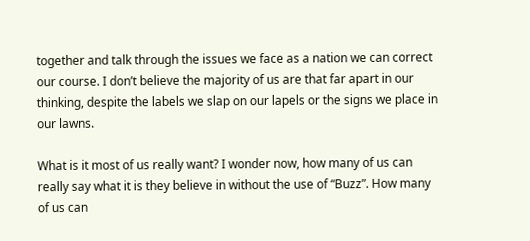together and talk through the issues we face as a nation we can correct our course. I don’t believe the majority of us are that far apart in our thinking, despite the labels we slap on our lapels or the signs we place in our lawns.

What is it most of us really want? I wonder now, how many of us can really say what it is they believe in without the use of “Buzz”. How many of us can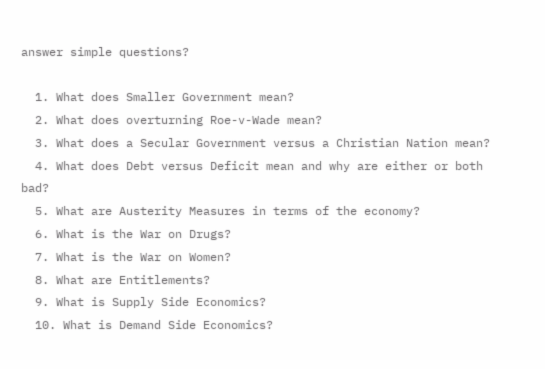answer simple questions?

  1. What does Smaller Government mean?
  2. What does overturning Roe-v-Wade mean?
  3. What does a Secular Government versus a Christian Nation mean?
  4. What does Debt versus Deficit mean and why are either or both bad?
  5. What are Austerity Measures in terms of the economy?
  6. What is the War on Drugs?
  7. What is the War on Women?
  8. What are Entitlements?
  9. What is Supply Side Economics?
  10. What is Demand Side Economics?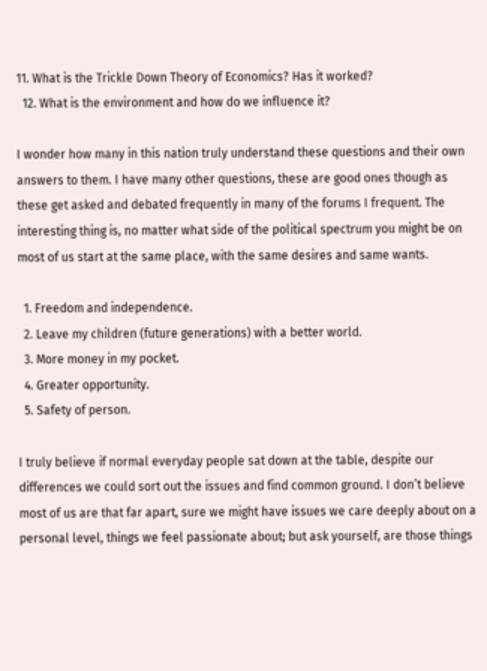11. What is the Trickle Down Theory of Economics? Has it worked?
  12. What is the environment and how do we influence it?

I wonder how many in this nation truly understand these questions and their own answers to them. I have many other questions, these are good ones though as these get asked and debated frequently in many of the forums I frequent. The interesting thing is, no matter what side of the political spectrum you might be on most of us start at the same place, with the same desires and same wants.

  1. Freedom and independence.
  2. Leave my children (future generations) with a better world.
  3. More money in my pocket.
  4. Greater opportunity.
  5. Safety of person.

I truly believe if normal everyday people sat down at the table, despite our differences we could sort out the issues and find common ground. I don’t believe most of us are that far apart, sure we might have issues we care deeply about on a personal level, things we feel passionate about; but ask yourself, are those things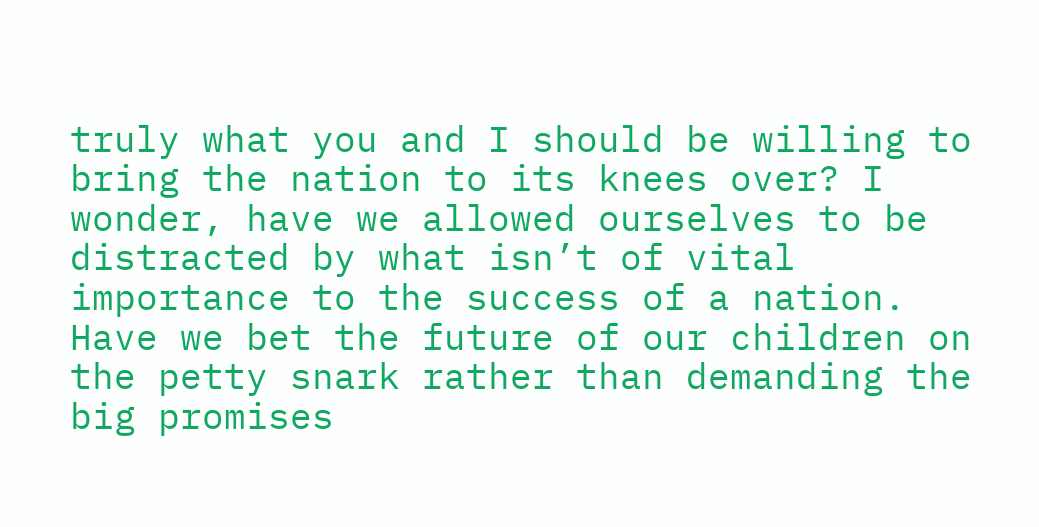truly what you and I should be willing to bring the nation to its knees over? I wonder, have we allowed ourselves to be distracted by what isn’t of vital importance to the success of a nation. Have we bet the future of our children on the petty snark rather than demanding the big promises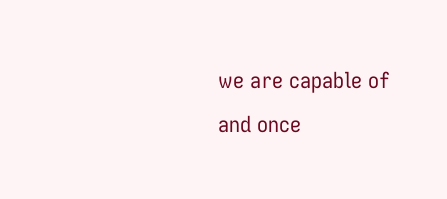we are capable of and once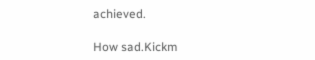achieved.

How sad.Kickm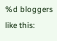%d bloggers like this: